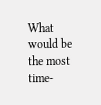What would be the most time-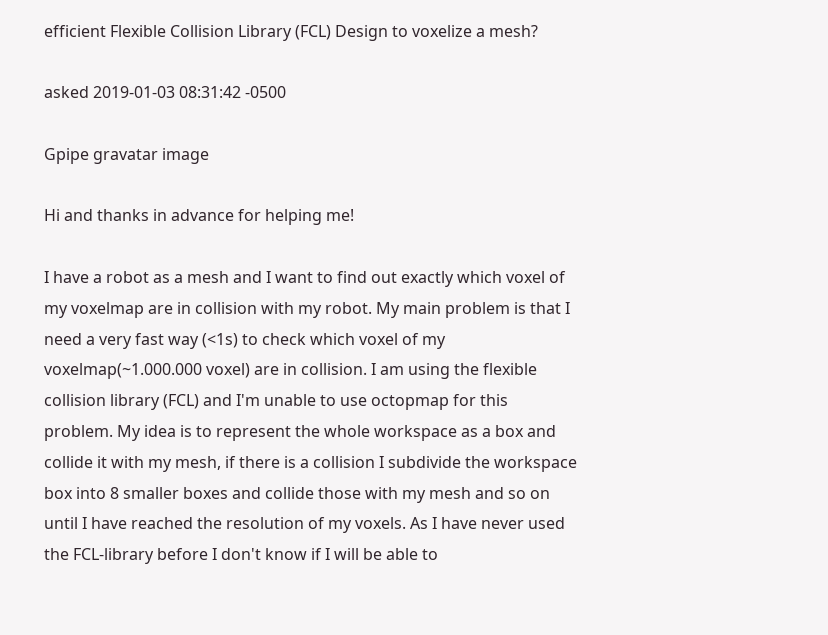efficient Flexible Collision Library (FCL) Design to voxelize a mesh?

asked 2019-01-03 08:31:42 -0500

Gpipe gravatar image

Hi and thanks in advance for helping me!

I have a robot as a mesh and I want to find out exactly which voxel of my voxelmap are in collision with my robot. My main problem is that I need a very fast way (<1s) to check which voxel of my voxelmap(~1.000.000 voxel) are in collision. I am using the flexible collision library (FCL) and I'm unable to use octopmap for this problem. My idea is to represent the whole workspace as a box and collide it with my mesh, if there is a collision I subdivide the workspace box into 8 smaller boxes and collide those with my mesh and so on until I have reached the resolution of my voxels. As I have never used the FCL-library before I don't know if I will be able to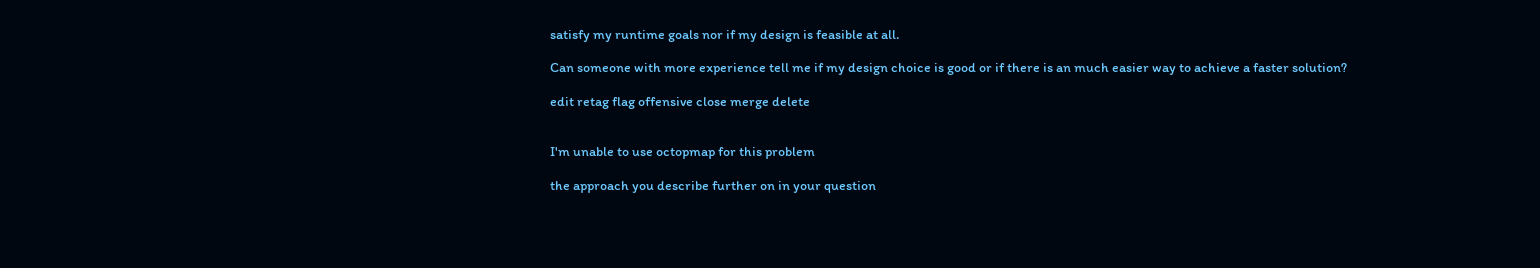satisfy my runtime goals nor if my design is feasible at all.

Can someone with more experience tell me if my design choice is good or if there is an much easier way to achieve a faster solution?

edit retag flag offensive close merge delete


I'm unable to use octopmap for this problem

the approach you describe further on in your question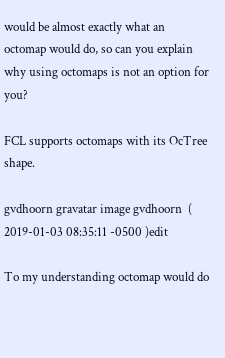would be almost exactly what an octomap would do, so can you explain why using octomaps is not an option for you?

FCL supports octomaps with its OcTree shape.

gvdhoorn gravatar image gvdhoorn  ( 2019-01-03 08:35:11 -0500 )edit

To my understanding octomap would do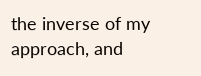the inverse of my approach, and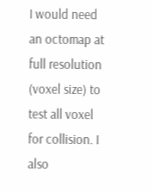I would need an octomap at full resolution (voxel size) to test all voxel for collision. I also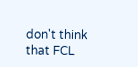don't think that FCL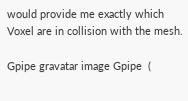would provide me exactly which Voxel are in collision with the mesh.

Gpipe gravatar image Gpipe  (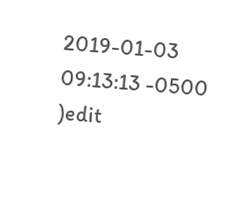2019-01-03 09:13:13 -0500 )edit